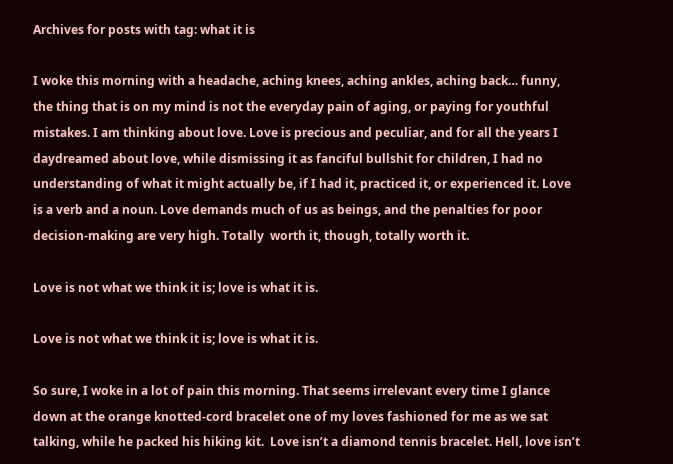Archives for posts with tag: what it is

I woke this morning with a headache, aching knees, aching ankles, aching back… funny, the thing that is on my mind is not the everyday pain of aging, or paying for youthful mistakes. I am thinking about love. Love is precious and peculiar, and for all the years I daydreamed about love, while dismissing it as fanciful bullshit for children, I had no understanding of what it might actually be, if I had it, practiced it, or experienced it. Love is a verb and a noun. Love demands much of us as beings, and the penalties for poor decision-making are very high. Totally  worth it, though, totally worth it.

Love is not what we think it is; love is what it is.

Love is not what we think it is; love is what it is.

So sure, I woke in a lot of pain this morning. That seems irrelevant every time I glance down at the orange knotted-cord bracelet one of my loves fashioned for me as we sat talking, while he packed his hiking kit.  Love isn’t a diamond tennis bracelet. Hell, love isn’t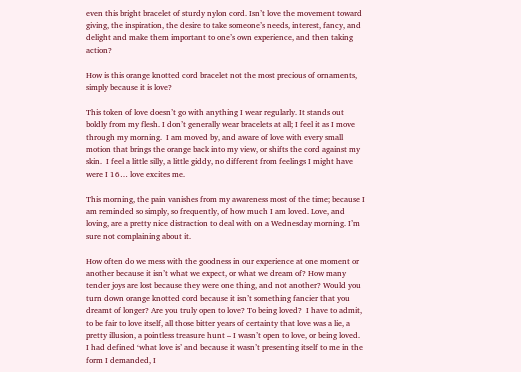even this bright bracelet of sturdy nylon cord. Isn’t love the movement toward giving, the inspiration, the desire to take someone’s needs, interest, fancy, and delight and make them important to one’s own experience, and then taking action?

How is this orange knotted cord bracelet not the most precious of ornaments, simply because it is love?

This token of love doesn’t go with anything I wear regularly. It stands out boldly from my flesh. I don’t generally wear bracelets at all; I feel it as I move through my morning.  I am moved by, and aware of love with every small motion that brings the orange back into my view, or shifts the cord against my skin.  I feel a little silly, a little giddy, no different from feelings I might have were I 16… love excites me.

This morning, the pain vanishes from my awareness most of the time; because I am reminded so simply, so frequently, of how much I am loved. Love, and loving, are a pretty nice distraction to deal with on a Wednesday morning. I’m sure not complaining about it.

How often do we mess with the goodness in our experience at one moment or another because it isn’t what we expect, or what we dream of? How many tender joys are lost because they were one thing, and not another? Would you turn down orange knotted cord because it isn’t something fancier that you dreamt of longer? Are you truly open to love? To being loved?  I have to admit, to be fair to love itself, all those bitter years of certainty that love was a lie, a pretty illusion, a pointless treasure hunt – I wasn’t open to love, or being loved.  I had defined ‘what love is’ and because it wasn’t presenting itself to me in the form I demanded, I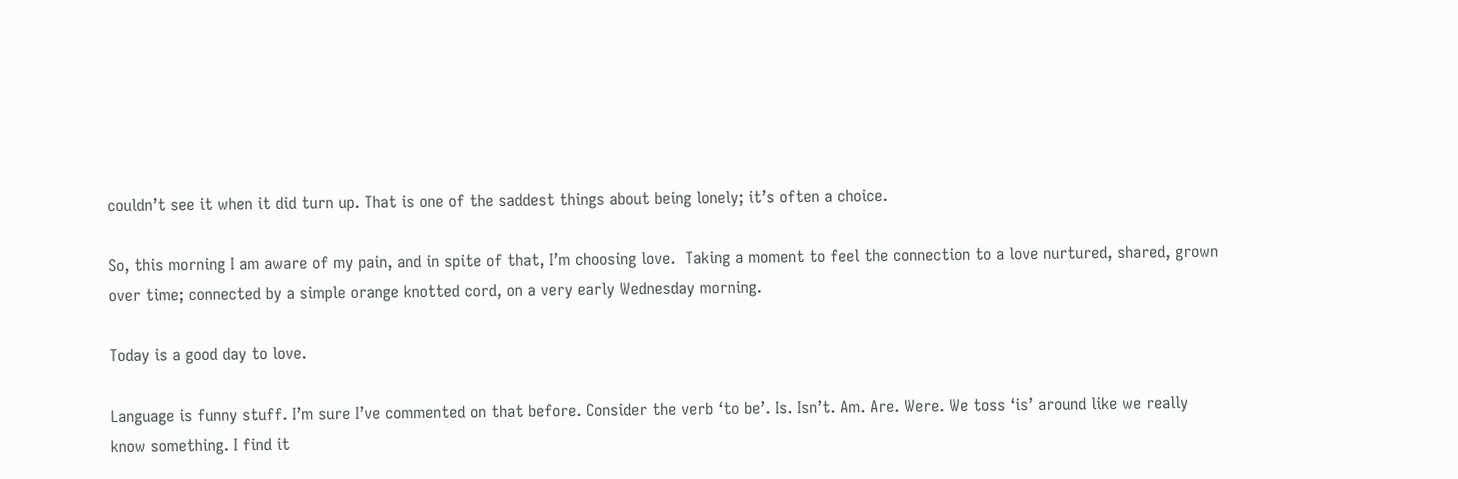couldn’t see it when it did turn up. That is one of the saddest things about being lonely; it’s often a choice.

So, this morning I am aware of my pain, and in spite of that, I’m choosing love.  Taking a moment to feel the connection to a love nurtured, shared, grown over time; connected by a simple orange knotted cord, on a very early Wednesday morning.

Today is a good day to love.

Language is funny stuff. I’m sure I’ve commented on that before. Consider the verb ‘to be’. Is. Isn’t. Am. Are. Were. We toss ‘is’ around like we really know something. I find it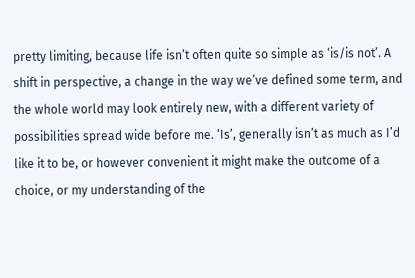pretty limiting, because life isn’t often quite so simple as ‘is/is not’. A shift in perspective, a change in the way we’ve defined some term, and the whole world may look entirely new, with a different variety of possibilities spread wide before me. ‘Is’, generally isn’t as much as I’d like it to be, or however convenient it might make the outcome of a choice, or my understanding of the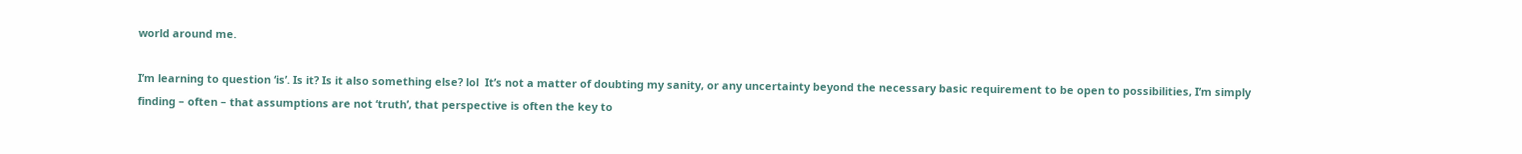world around me.

I’m learning to question ‘is’. Is it? Is it also something else? lol  It’s not a matter of doubting my sanity, or any uncertainty beyond the necessary basic requirement to be open to possibilities, I’m simply finding – often – that assumptions are not ‘truth’, that perspective is often the key to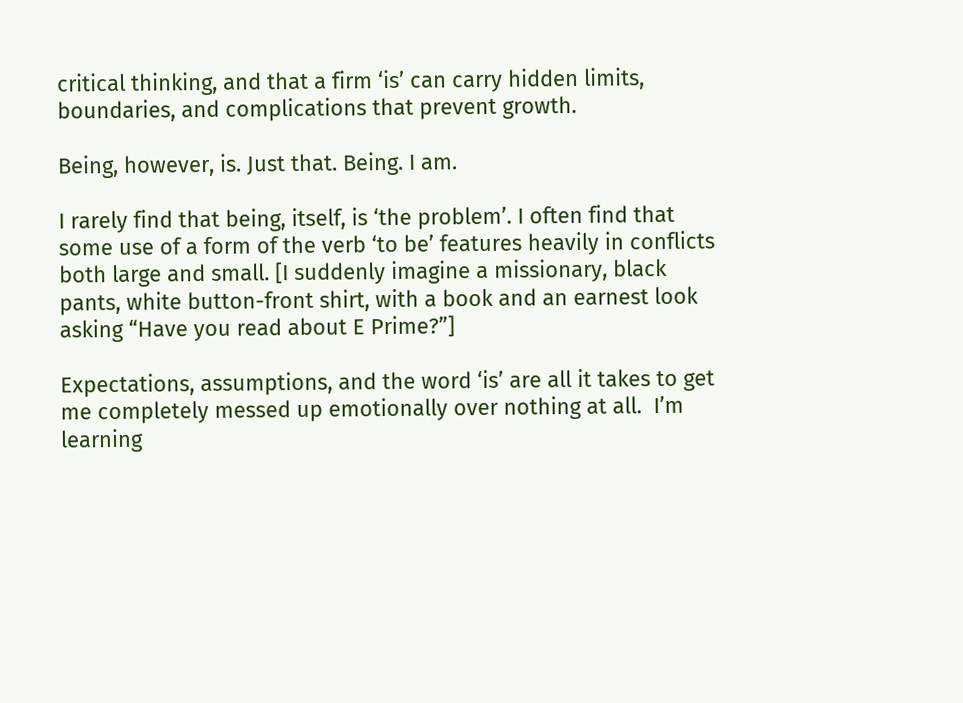critical thinking, and that a firm ‘is’ can carry hidden limits, boundaries, and complications that prevent growth.

Being, however, is. Just that. Being. I am.

I rarely find that being, itself, is ‘the problem’. I often find that some use of a form of the verb ‘to be’ features heavily in conflicts both large and small. [I suddenly imagine a missionary, black pants, white button-front shirt, with a book and an earnest look asking “Have you read about E Prime?”]

Expectations, assumptions, and the word ‘is’ are all it takes to get me completely messed up emotionally over nothing at all.  I’m learning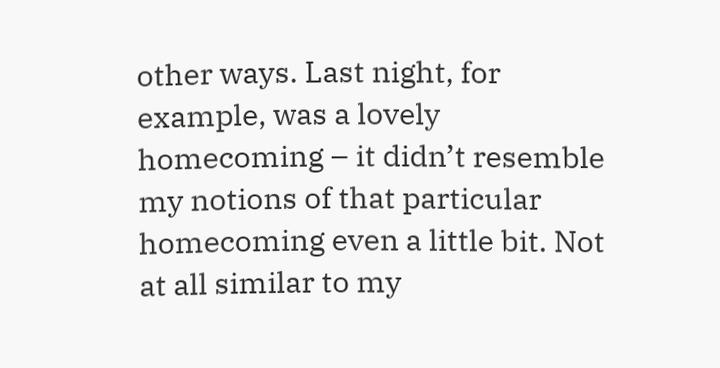other ways. Last night, for example, was a lovely homecoming – it didn’t resemble my notions of that particular homecoming even a little bit. Not at all similar to my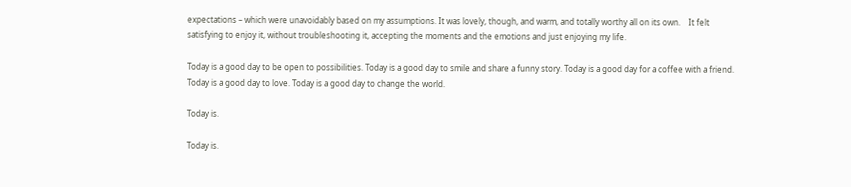expectations – which were unavoidably based on my assumptions. It was lovely, though, and warm, and totally worthy all on its own.    It felt satisfying to enjoy it, without troubleshooting it, accepting the moments and the emotions and just enjoying my life.

Today is a good day to be open to possibilities. Today is a good day to smile and share a funny story. Today is a good day for a coffee with a friend. Today is a good day to love. Today is a good day to change the world.

Today is.

Today is.